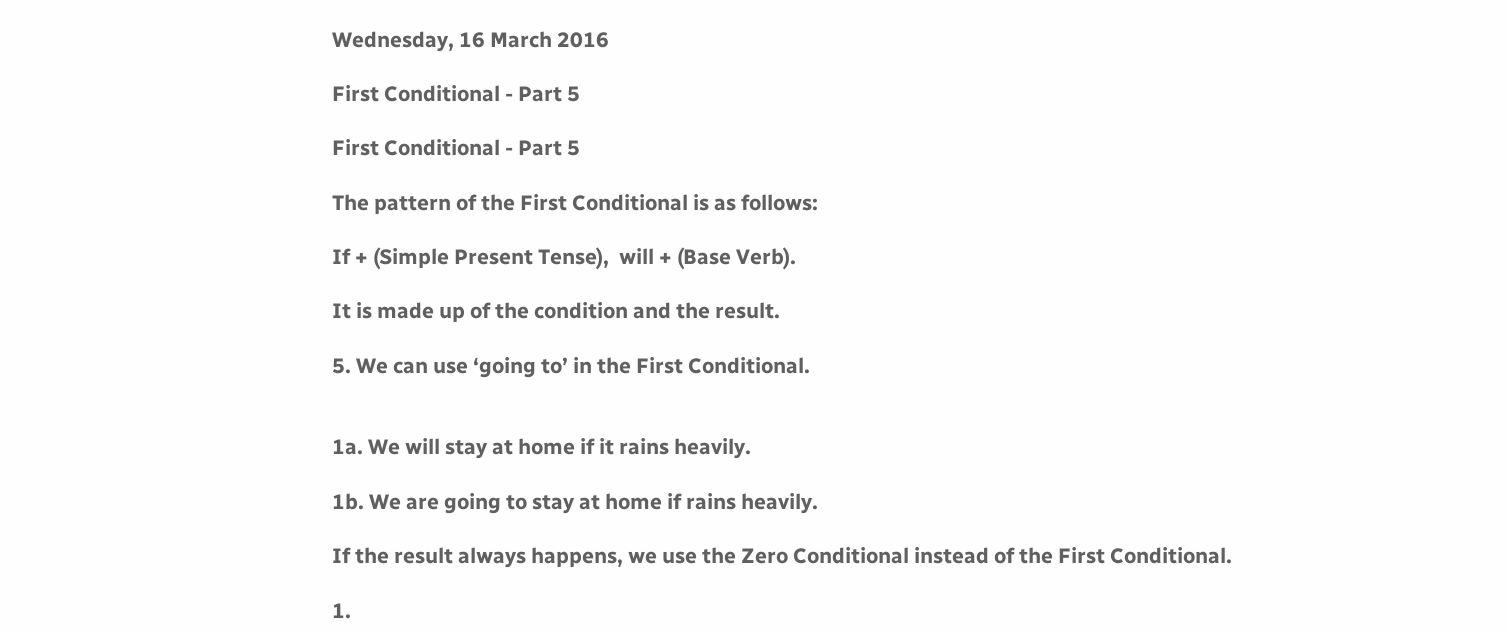Wednesday, 16 March 2016

First Conditional - Part 5

First Conditional - Part 5

The pattern of the First Conditional is as follows:

If + (Simple Present Tense),  will + (Base Verb).

It is made up of the condition and the result.

5. We can use ‘going to’ in the First Conditional.


1a. We will stay at home if it rains heavily.

1b. We are going to stay at home if rains heavily.

If the result always happens, we use the Zero Conditional instead of the First Conditional.

1.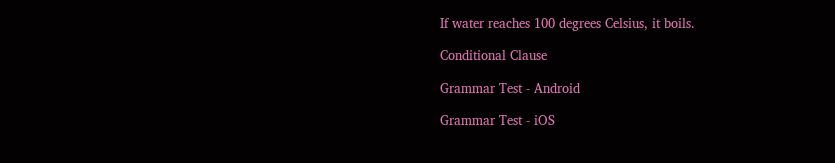If water reaches 100 degrees Celsius, it boils.

Conditional Clause

Grammar Test - Android

Grammar Test - iOS